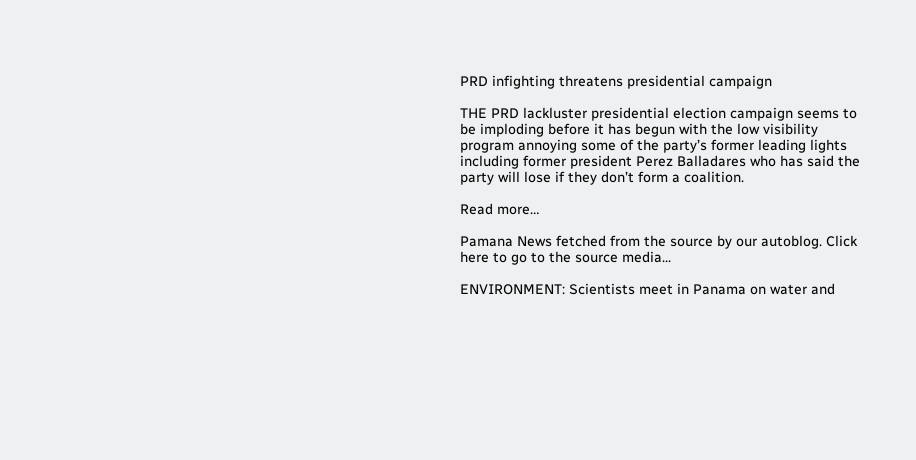PRD infighting threatens presidential campaign

THE PRD lackluster presidential election campaign seems to be imploding before it has begun with the low visibility program annoying some of the party’s former leading lights including former president Perez Balladares who has said the party will lose if they don’t form a coalition.

Read more…

Pamana News fetched from the source by our autoblog. Click here to go to the source media...

ENVIRONMENT: Scientists meet in Panama on water and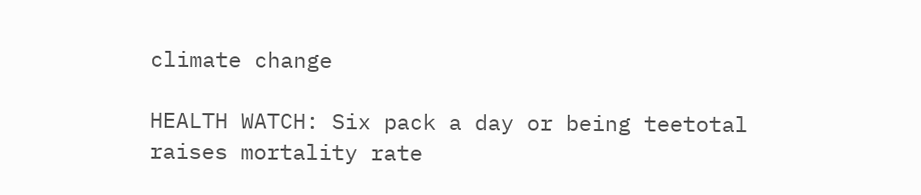climate change

HEALTH WATCH: Six pack a day or being teetotal raises mortality rate